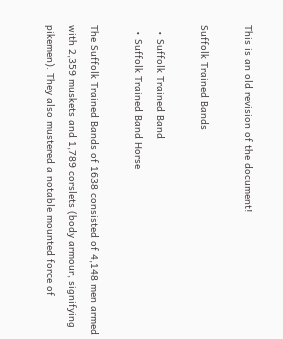This is an old revision of the document!

Suffolk Trained Bands

  • Suffolk Trained Band
  • Suffolk Trained Band Horse

The Suffolk Trained Bands of 1638 consisted of 4,148 men armed with 2,359 muskets and 1,789 corslets (body armour, signifying pikemen). They also mustered a notable mounted force of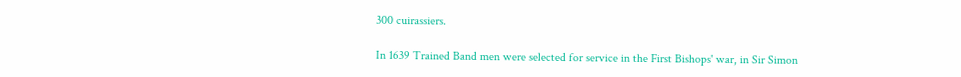300 cuirassiers.

In 1639 Trained Band men were selected for service in the First Bishops' war, in Sir Simon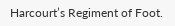Harcourt’s Regiment of Foot.